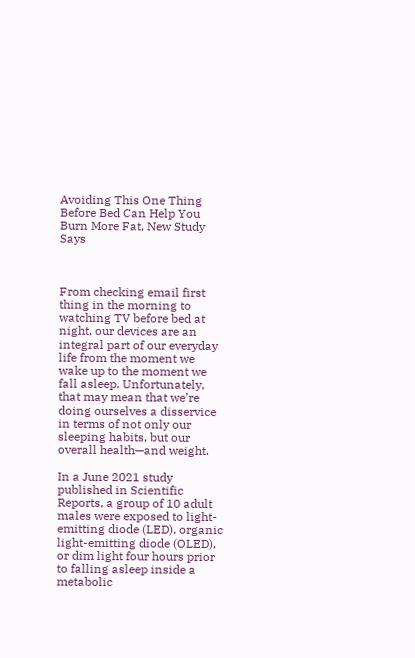Avoiding This One Thing Before Bed Can Help You Burn More Fat, New Study Says



From checking email first thing in the morning to watching TV before bed at night, our devices are an integral part of our everyday life from the moment we wake up to the moment we fall asleep. Unfortunately, that may mean that we’re doing ourselves a disservice in terms of not only our sleeping habits, but our overall health—and weight.

In a June 2021 study published in Scientific Reports, a group of 10 adult males were exposed to light-emitting diode (LED), organic light-emitting diode (OLED), or dim light four hours prior to falling asleep inside a metabolic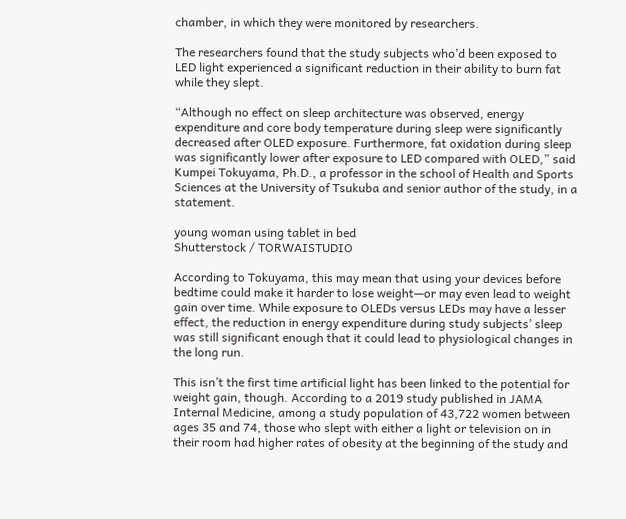chamber, in which they were monitored by researchers.

The researchers found that the study subjects who’d been exposed to LED light experienced a significant reduction in their ability to burn fat while they slept.

“Although no effect on sleep architecture was observed, energy expenditure and core body temperature during sleep were significantly decreased after OLED exposure. Furthermore, fat oxidation during sleep was significantly lower after exposure to LED compared with OLED,” said Kumpei Tokuyama, Ph.D., a professor in the school of Health and Sports Sciences at the University of Tsukuba and senior author of the study, in a statement.

young woman using tablet in bed
Shutterstock / TORWAISTUDIO

According to Tokuyama, this may mean that using your devices before bedtime could make it harder to lose weight—or may even lead to weight gain over time. While exposure to OLEDs versus LEDs may have a lesser effect, the reduction in energy expenditure during study subjects’ sleep was still significant enough that it could lead to physiological changes in the long run.

This isn’t the first time artificial light has been linked to the potential for weight gain, though. According to a 2019 study published in JAMA Internal Medicine, among a study population of 43,722 women between ages 35 and 74, those who slept with either a light or television on in their room had higher rates of obesity at the beginning of the study and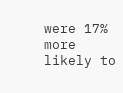were 17% more likely to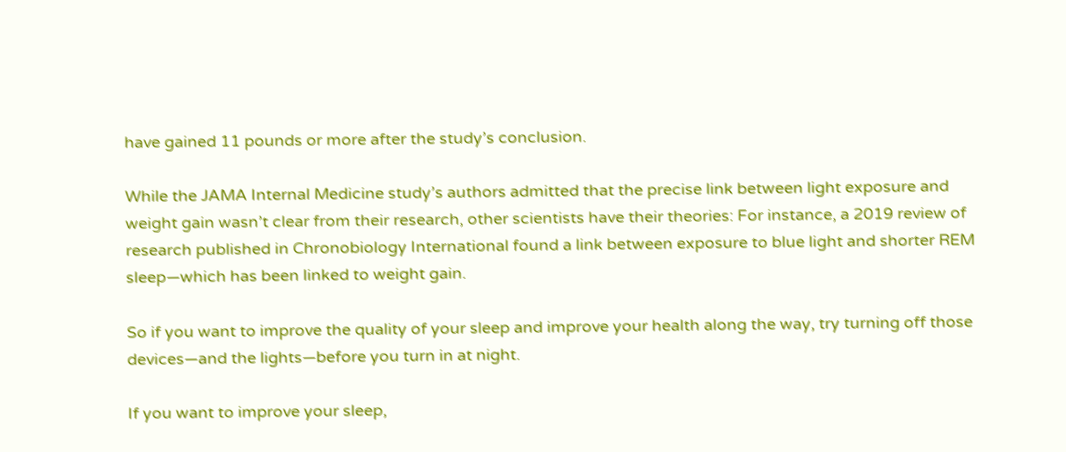have gained 11 pounds or more after the study’s conclusion.

While the JAMA Internal Medicine study’s authors admitted that the precise link between light exposure and weight gain wasn’t clear from their research, other scientists have their theories: For instance, a 2019 review of research published in Chronobiology International found a link between exposure to blue light and shorter REM sleep—which has been linked to weight gain.

So if you want to improve the quality of your sleep and improve your health along the way, try turning off those devices—and the lights—before you turn in at night.

If you want to improve your sleep,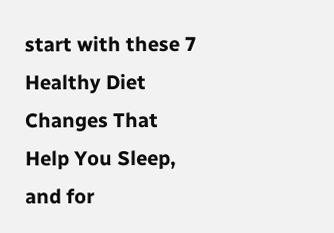start with these 7 Healthy Diet Changes That Help You Sleep, and for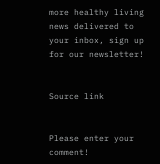more healthy living news delivered to your inbox, sign up for our newsletter!


Source link


Please enter your comment!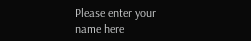Please enter your name here